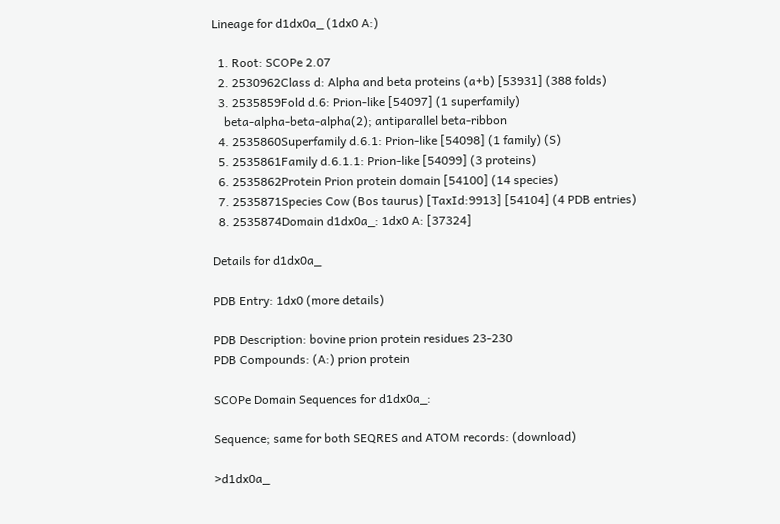Lineage for d1dx0a_ (1dx0 A:)

  1. Root: SCOPe 2.07
  2. 2530962Class d: Alpha and beta proteins (a+b) [53931] (388 folds)
  3. 2535859Fold d.6: Prion-like [54097] (1 superfamily)
    beta-alpha-beta-alpha(2); antiparallel beta-ribbon
  4. 2535860Superfamily d.6.1: Prion-like [54098] (1 family) (S)
  5. 2535861Family d.6.1.1: Prion-like [54099] (3 proteins)
  6. 2535862Protein Prion protein domain [54100] (14 species)
  7. 2535871Species Cow (Bos taurus) [TaxId:9913] [54104] (4 PDB entries)
  8. 2535874Domain d1dx0a_: 1dx0 A: [37324]

Details for d1dx0a_

PDB Entry: 1dx0 (more details)

PDB Description: bovine prion protein residues 23-230
PDB Compounds: (A:) prion protein

SCOPe Domain Sequences for d1dx0a_:

Sequence; same for both SEQRES and ATOM records: (download)

>d1dx0a_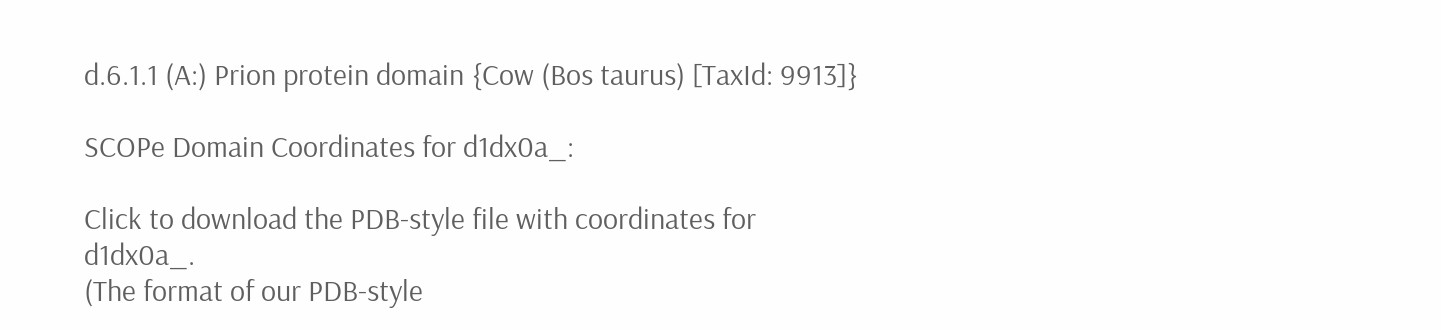d.6.1.1 (A:) Prion protein domain {Cow (Bos taurus) [TaxId: 9913]}

SCOPe Domain Coordinates for d1dx0a_:

Click to download the PDB-style file with coordinates for d1dx0a_.
(The format of our PDB-style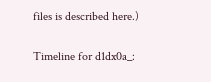files is described here.)

Timeline for d1dx0a_: